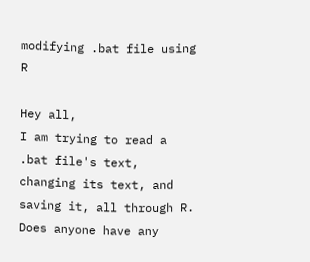modifying .bat file using R

Hey all,
I am trying to read a .bat file's text, changing its text, and saving it, all through R. Does anyone have any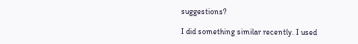suggestions?

I did something similar recently. I used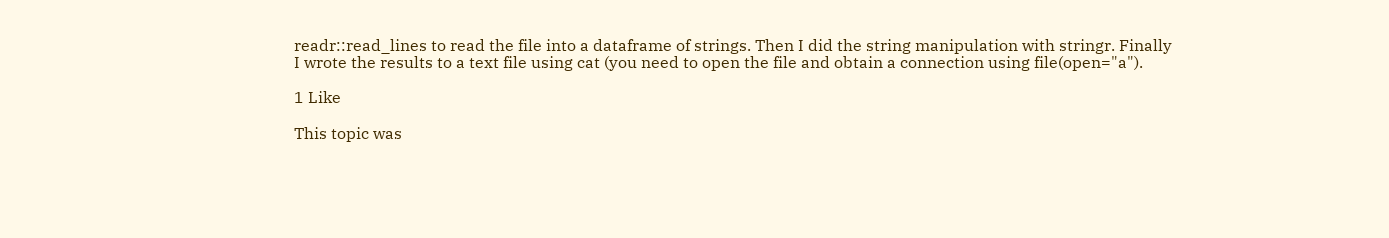readr::read_lines to read the file into a dataframe of strings. Then I did the string manipulation with stringr. Finally I wrote the results to a text file using cat (you need to open the file and obtain a connection using file(open="a").

1 Like

This topic was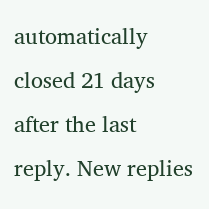automatically closed 21 days after the last reply. New replies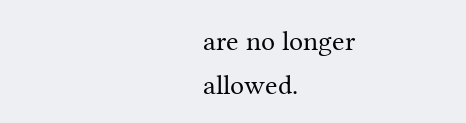are no longer allowed.